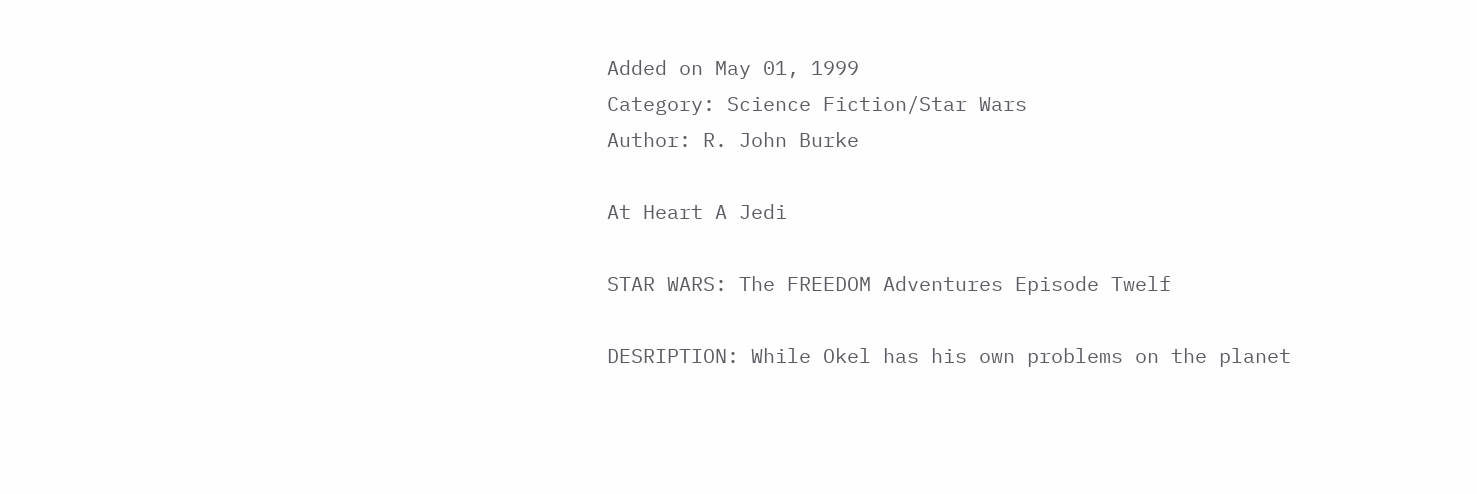Added on May 01, 1999
Category: Science Fiction/Star Wars
Author: R. John Burke

At Heart A Jedi

STAR WARS: The FREEDOM Adventures Episode Twelf

DESRIPTION: While Okel has his own problems on the planet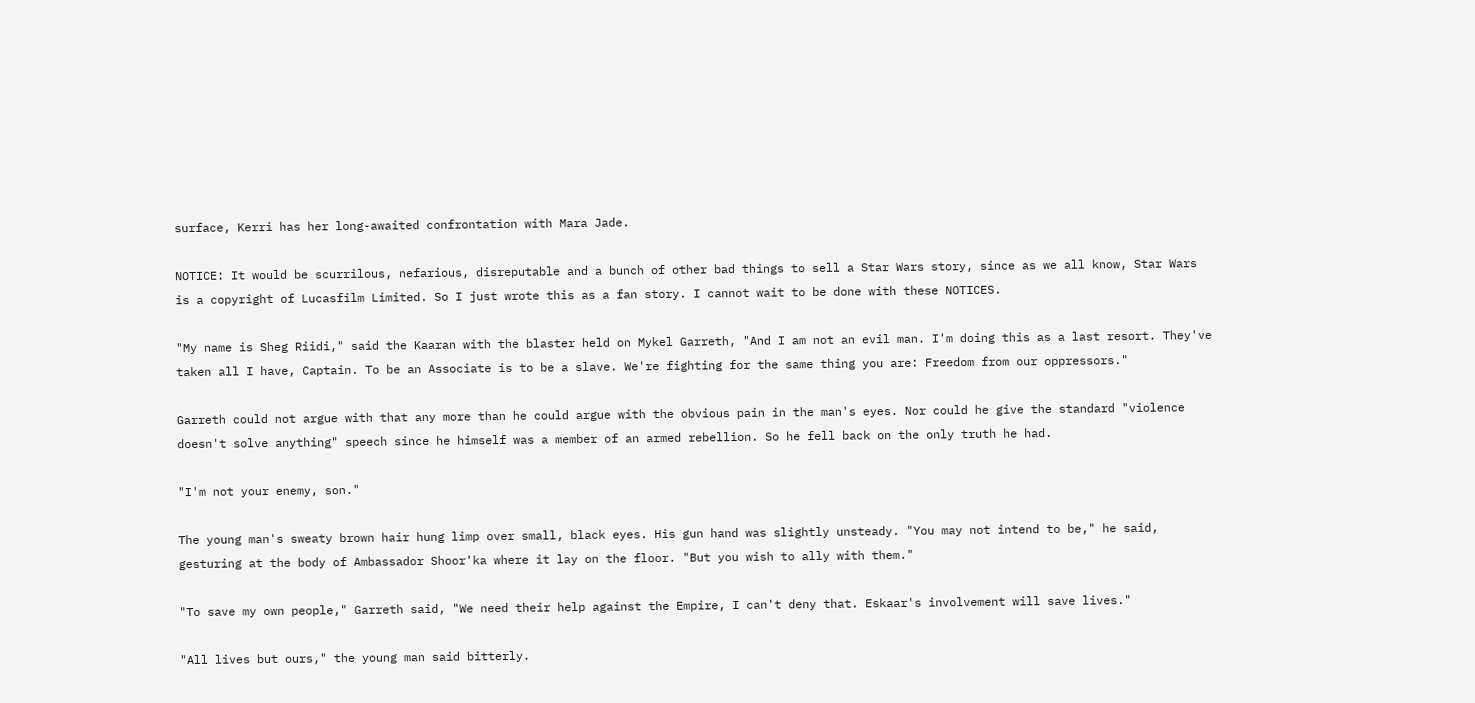surface, Kerri has her long-awaited confrontation with Mara Jade.

NOTICE: It would be scurrilous, nefarious, disreputable and a bunch of other bad things to sell a Star Wars story, since as we all know, Star Wars is a copyright of Lucasfilm Limited. So I just wrote this as a fan story. I cannot wait to be done with these NOTICES.

"My name is Sheg Riidi," said the Kaaran with the blaster held on Mykel Garreth, "And I am not an evil man. I'm doing this as a last resort. They've taken all I have, Captain. To be an Associate is to be a slave. We're fighting for the same thing you are: Freedom from our oppressors."

Garreth could not argue with that any more than he could argue with the obvious pain in the man's eyes. Nor could he give the standard "violence doesn't solve anything" speech since he himself was a member of an armed rebellion. So he fell back on the only truth he had.

"I'm not your enemy, son."

The young man's sweaty brown hair hung limp over small, black eyes. His gun hand was slightly unsteady. "You may not intend to be," he said, gesturing at the body of Ambassador Shoor'ka where it lay on the floor. "But you wish to ally with them."

"To save my own people," Garreth said, "We need their help against the Empire, I can't deny that. Eskaar's involvement will save lives."

"All lives but ours," the young man said bitterly.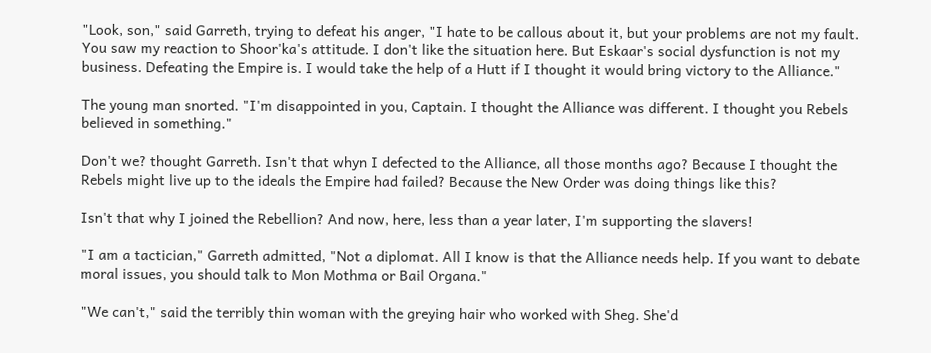"Look, son," said Garreth, trying to defeat his anger, "I hate to be callous about it, but your problems are not my fault. You saw my reaction to Shoor'ka's attitude. I don't like the situation here. But Eskaar's social dysfunction is not my business. Defeating the Empire is. I would take the help of a Hutt if I thought it would bring victory to the Alliance."

The young man snorted. "I'm disappointed in you, Captain. I thought the Alliance was different. I thought you Rebels believed in something."

Don't we? thought Garreth. Isn't that whyn I defected to the Alliance, all those months ago? Because I thought the Rebels might live up to the ideals the Empire had failed? Because the New Order was doing things like this?

Isn't that why I joined the Rebellion? And now, here, less than a year later, I'm supporting the slavers!

"I am a tactician," Garreth admitted, "Not a diplomat. All I know is that the Alliance needs help. If you want to debate moral issues, you should talk to Mon Mothma or Bail Organa."

"We can't," said the terribly thin woman with the greying hair who worked with Sheg. She'd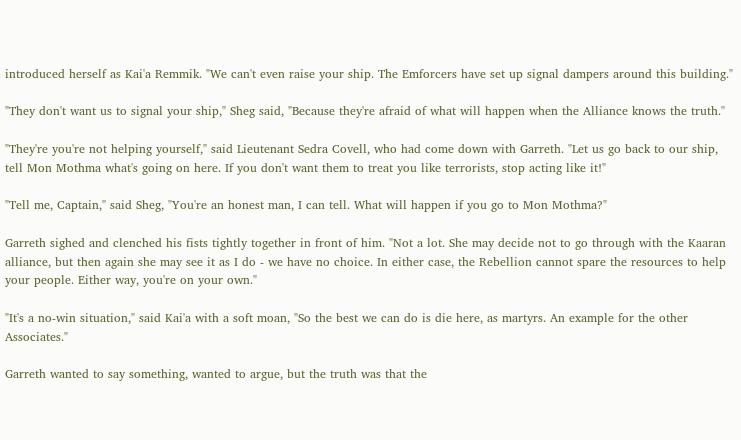introduced herself as Kai'a Remmik. "We can't even raise your ship. The Emforcers have set up signal dampers around this building."

"They don't want us to signal your ship," Sheg said, "Because they're afraid of what will happen when the Alliance knows the truth."

"They're you're not helping yourself," said Lieutenant Sedra Covell, who had come down with Garreth. "Let us go back to our ship, tell Mon Mothma what's going on here. If you don't want them to treat you like terrorists, stop acting like it!"

"Tell me, Captain," said Sheg, "You're an honest man, I can tell. What will happen if you go to Mon Mothma?"

Garreth sighed and clenched his fists tightly together in front of him. "Not a lot. She may decide not to go through with the Kaaran alliance, but then again she may see it as I do - we have no choice. In either case, the Rebellion cannot spare the resources to help your people. Either way, you're on your own."

"It's a no-win situation," said Kai'a with a soft moan, "So the best we can do is die here, as martyrs. An example for the other Associates."

Garreth wanted to say something, wanted to argue, but the truth was that the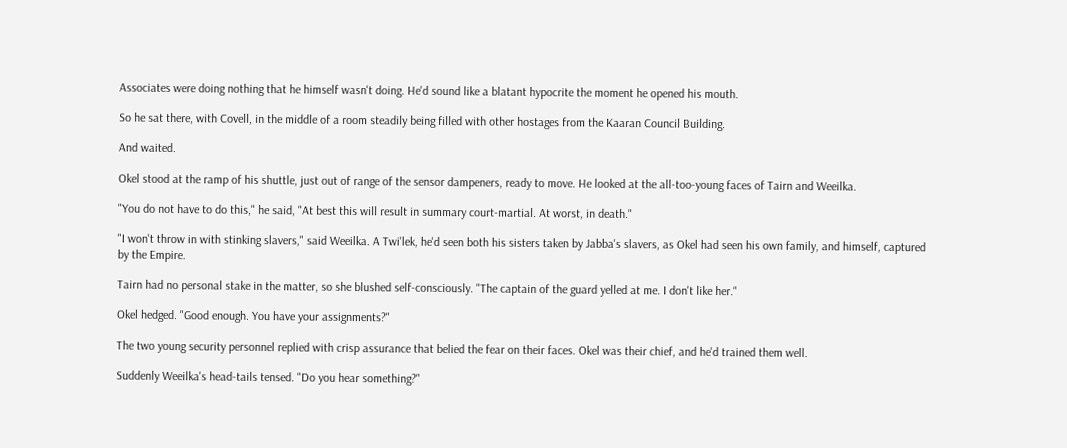Associates were doing nothing that he himself wasn't doing. He'd sound like a blatant hypocrite the moment he opened his mouth.

So he sat there, with Covell, in the middle of a room steadily being filled with other hostages from the Kaaran Council Building.

And waited.

Okel stood at the ramp of his shuttle, just out of range of the sensor dampeners, ready to move. He looked at the all-too-young faces of Tairn and Weeilka.

"You do not have to do this," he said, "At best this will result in summary court-martial. At worst, in death."

"I won't throw in with stinking slavers," said Weeilka. A Twi'lek, he'd seen both his sisters taken by Jabba's slavers, as Okel had seen his own family, and himself, captured by the Empire.

Tairn had no personal stake in the matter, so she blushed self-consciously. "The captain of the guard yelled at me. I don't like her."

Okel hedged. "Good enough. You have your assignments?"

The two young security personnel replied with crisp assurance that belied the fear on their faces. Okel was their chief, and he'd trained them well.

Suddenly Weeilka's head-tails tensed. "Do you hear something?"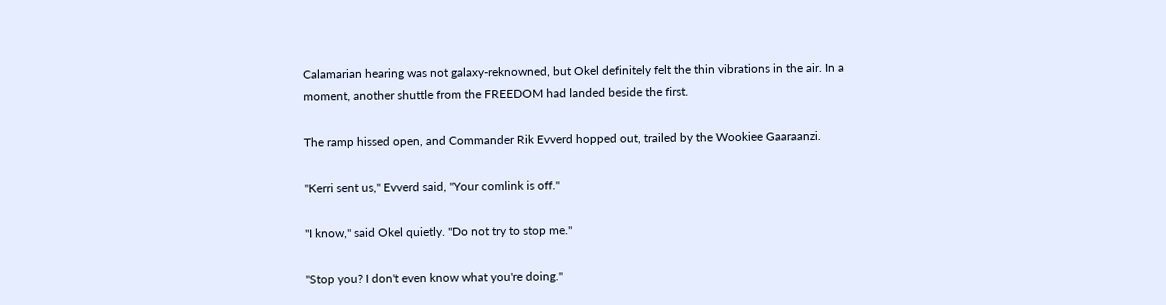Calamarian hearing was not galaxy-reknowned, but Okel definitely felt the thin vibrations in the air. In a moment, another shuttle from the FREEDOM had landed beside the first.

The ramp hissed open, and Commander Rik Evverd hopped out, trailed by the Wookiee Gaaraanzi.

"Kerri sent us," Evverd said, "Your comlink is off."

"I know," said Okel quietly. "Do not try to stop me."

"Stop you? I don't even know what you're doing."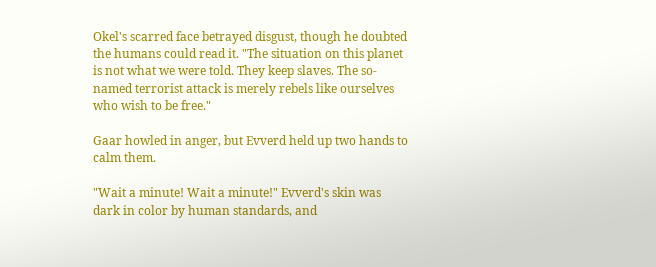Okel's scarred face betrayed disgust, though he doubted the humans could read it. "The situation on this planet is not what we were told. They keep slaves. The so-named terrorist attack is merely rebels like ourselves who wish to be free."

Gaar howled in anger, but Evverd held up two hands to calm them.

"Wait a minute! Wait a minute!" Evverd's skin was dark in color by human standards, and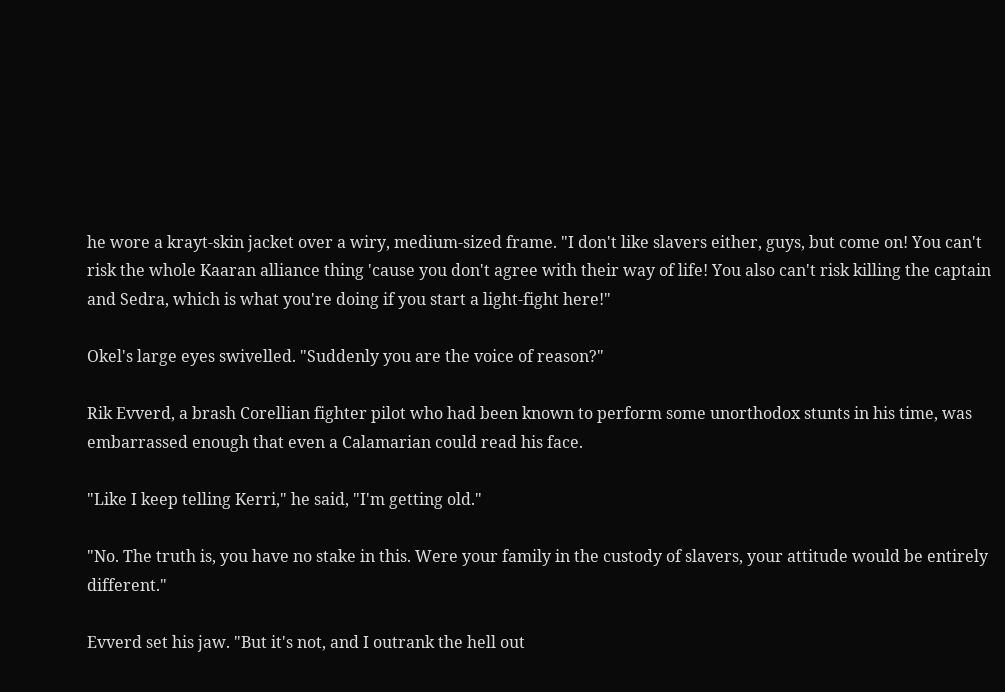he wore a krayt-skin jacket over a wiry, medium-sized frame. "I don't like slavers either, guys, but come on! You can't risk the whole Kaaran alliance thing 'cause you don't agree with their way of life! You also can't risk killing the captain and Sedra, which is what you're doing if you start a light-fight here!"

Okel's large eyes swivelled. "Suddenly you are the voice of reason?"

Rik Evverd, a brash Corellian fighter pilot who had been known to perform some unorthodox stunts in his time, was embarrassed enough that even a Calamarian could read his face.

"Like I keep telling Kerri," he said, "I'm getting old."

"No. The truth is, you have no stake in this. Were your family in the custody of slavers, your attitude would be entirely different."

Evverd set his jaw. "But it's not, and I outrank the hell out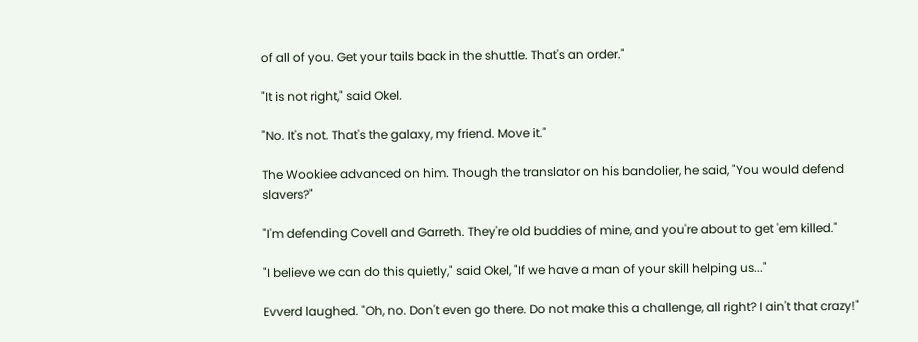of all of you. Get your tails back in the shuttle. That's an order."

"It is not right," said Okel.

"No. It's not. That's the galaxy, my friend. Move it."

The Wookiee advanced on him. Though the translator on his bandolier, he said, "You would defend slavers?"

"I'm defending Covell and Garreth. They're old buddies of mine, and you're about to get 'em killed."

"I believe we can do this quietly," said Okel, "If we have a man of your skill helping us..."

Evverd laughed. "Oh, no. Don't even go there. Do not make this a challenge, all right? I ain't that crazy!"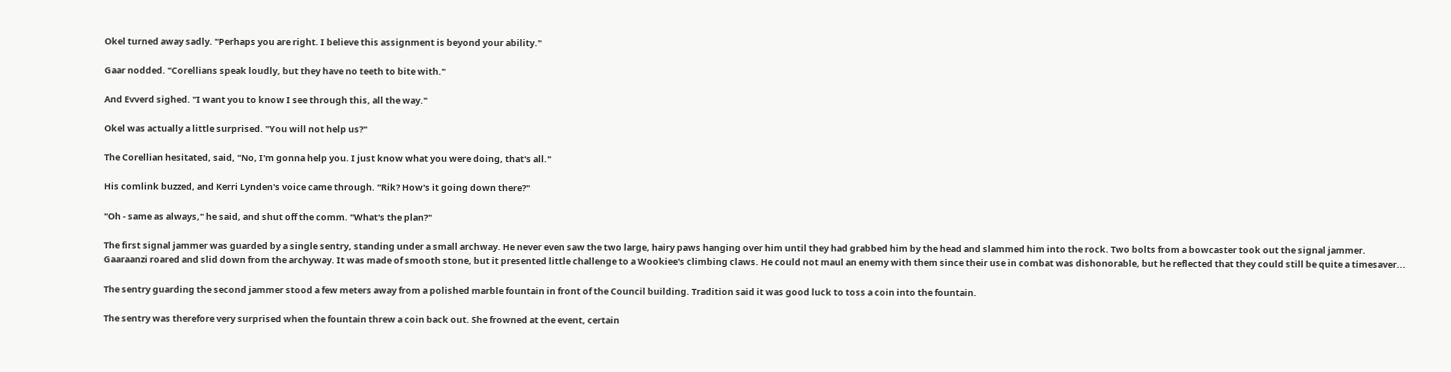Okel turned away sadly. "Perhaps you are right. I believe this assignment is beyond your ability."

Gaar nodded. "Corellians speak loudly, but they have no teeth to bite with."

And Evverd sighed. "I want you to know I see through this, all the way."

Okel was actually a little surprised. "You will not help us?"

The Corellian hesitated, said, "No, I'm gonna help you. I just know what you were doing, that's all."

His comlink buzzed, and Kerri Lynden's voice came through. "Rik? How's it going down there?"

"Oh - same as always," he said, and shut off the comm. "What's the plan?"

The first signal jammer was guarded by a single sentry, standing under a small archway. He never even saw the two large, hairy paws hanging over him until they had grabbed him by the head and slammed him into the rock. Two bolts from a bowcaster took out the signal jammer. Gaaraanzi roared and slid down from the archyway. It was made of smooth stone, but it presented little challenge to a Wookiee's climbing claws. He could not maul an enemy with them since their use in combat was dishonorable, but he reflected that they could still be quite a timesaver...

The sentry guarding the second jammer stood a few meters away from a polished marble fountain in front of the Council building. Tradition said it was good luck to toss a coin into the fountain.

The sentry was therefore very surprised when the fountain threw a coin back out. She frowned at the event, certain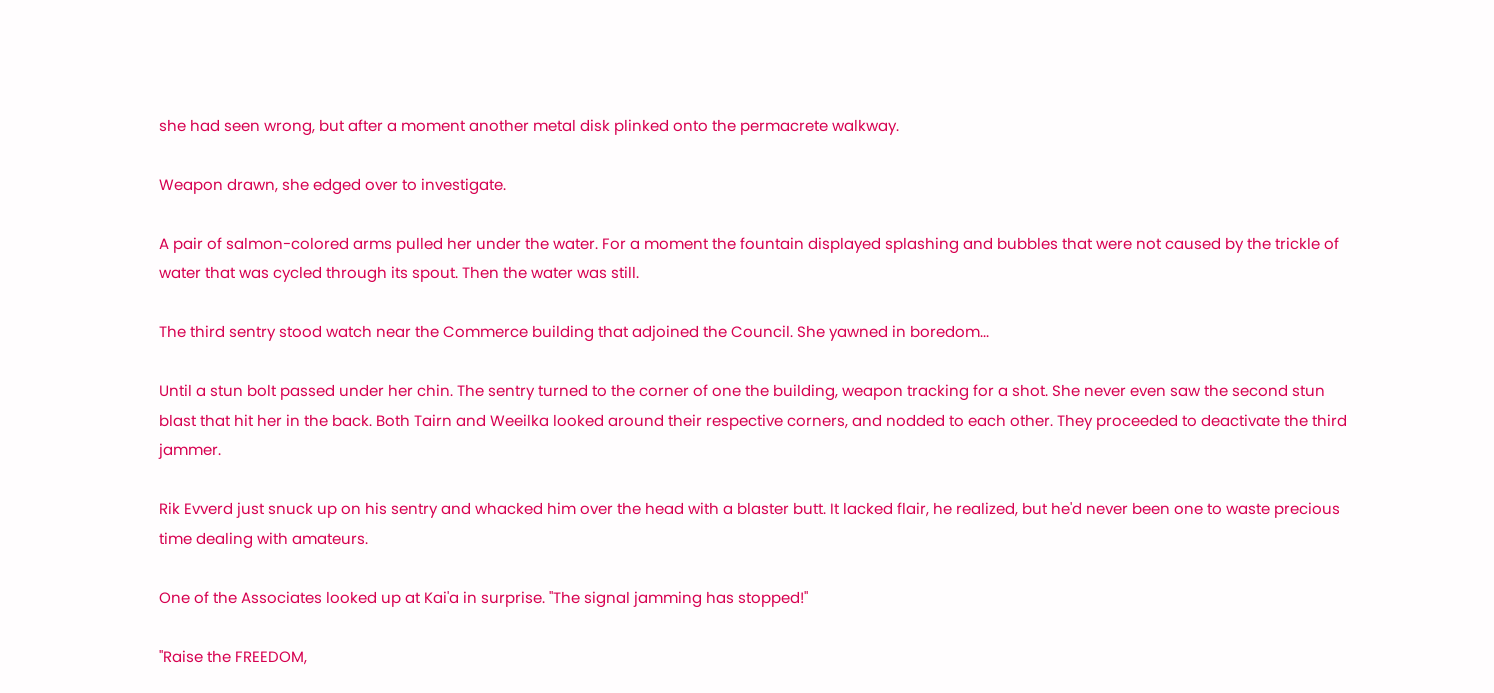she had seen wrong, but after a moment another metal disk plinked onto the permacrete walkway.

Weapon drawn, she edged over to investigate.

A pair of salmon-colored arms pulled her under the water. For a moment the fountain displayed splashing and bubbles that were not caused by the trickle of water that was cycled through its spout. Then the water was still.

The third sentry stood watch near the Commerce building that adjoined the Council. She yawned in boredom...

Until a stun bolt passed under her chin. The sentry turned to the corner of one the building, weapon tracking for a shot. She never even saw the second stun blast that hit her in the back. Both Tairn and Weeilka looked around their respective corners, and nodded to each other. They proceeded to deactivate the third jammer.

Rik Evverd just snuck up on his sentry and whacked him over the head with a blaster butt. It lacked flair, he realized, but he'd never been one to waste precious time dealing with amateurs.

One of the Associates looked up at Kai'a in surprise. "The signal jamming has stopped!"

"Raise the FREEDOM,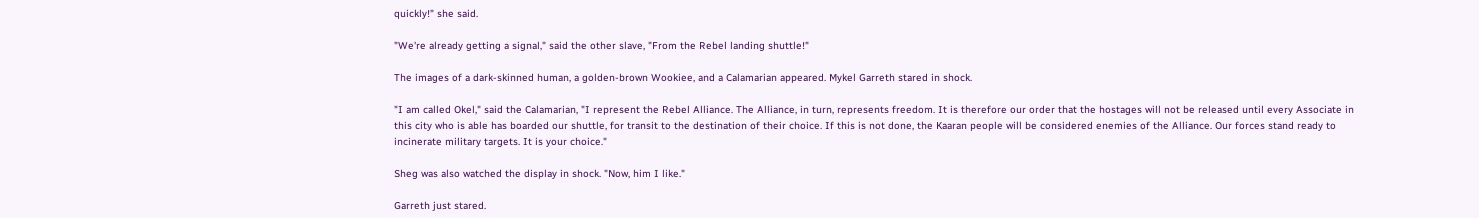quickly!" she said.

"We're already getting a signal," said the other slave, "From the Rebel landing shuttle!"

The images of a dark-skinned human, a golden-brown Wookiee, and a Calamarian appeared. Mykel Garreth stared in shock.

"I am called Okel," said the Calamarian, "I represent the Rebel Alliance. The Alliance, in turn, represents freedom. It is therefore our order that the hostages will not be released until every Associate in this city who is able has boarded our shuttle, for transit to the destination of their choice. If this is not done, the Kaaran people will be considered enemies of the Alliance. Our forces stand ready to incinerate military targets. It is your choice."

Sheg was also watched the display in shock. "Now, him I like."

Garreth just stared.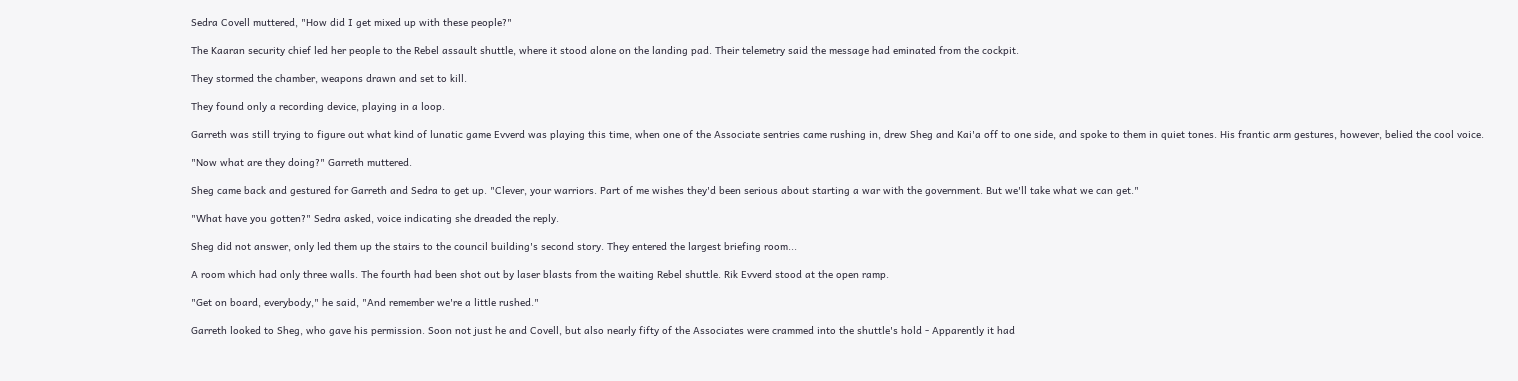Sedra Covell muttered, "How did I get mixed up with these people?"

The Kaaran security chief led her people to the Rebel assault shuttle, where it stood alone on the landing pad. Their telemetry said the message had eminated from the cockpit.

They stormed the chamber, weapons drawn and set to kill.

They found only a recording device, playing in a loop.

Garreth was still trying to figure out what kind of lunatic game Evverd was playing this time, when one of the Associate sentries came rushing in, drew Sheg and Kai'a off to one side, and spoke to them in quiet tones. His frantic arm gestures, however, belied the cool voice.

"Now what are they doing?" Garreth muttered.

Sheg came back and gestured for Garreth and Sedra to get up. "Clever, your warriors. Part of me wishes they'd been serious about starting a war with the government. But we'll take what we can get."

"What have you gotten?" Sedra asked, voice indicating she dreaded the reply.

Sheg did not answer, only led them up the stairs to the council building's second story. They entered the largest briefing room...

A room which had only three walls. The fourth had been shot out by laser blasts from the waiting Rebel shuttle. Rik Evverd stood at the open ramp.

"Get on board, everybody," he said, "And remember we're a little rushed."

Garreth looked to Sheg, who gave his permission. Soon not just he and Covell, but also nearly fifty of the Associates were crammed into the shuttle's hold - Apparently it had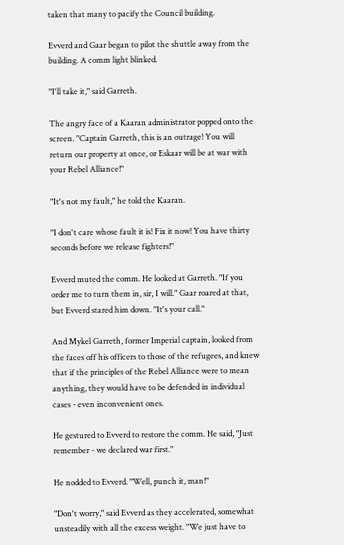taken that many to pacify the Council building.

Evverd and Gaar began to pilot the shuttle away from the building. A comm light blinked.

"I'll take it," said Garreth.

The angry face of a Kaaran administrator popped onto the screen. "Captain Garreth, this is an outrage! You will return our property at once, or Eskaar will be at war with your Rebel Alliance!"

"It's not my fault," he told the Kaaran.

"I don't care whose fault it is! Fix it now! You have thirty seconds before we release fighters!"

Evverd muted the comm. He looked at Garreth. "If you order me to turn them in, sir, I will." Gaar roared at that, but Evverd stared him down. "It's your call."

And Mykel Garreth, former Imperial captain, looked from the faces off his officers to those of the refugees, and knew that if the principles of the Rebel Alliance were to mean anything, they would have to be defended in individual cases - even inconvenient ones.

He gestured to Evverd to restore the comm. He said, "Just remember - we declared war first."

He nodded to Evverd. "Well, punch it, man!"

"Don't worry," said Evverd as they accelerated, somewhat unsteadily with all the excess weight. "We just have to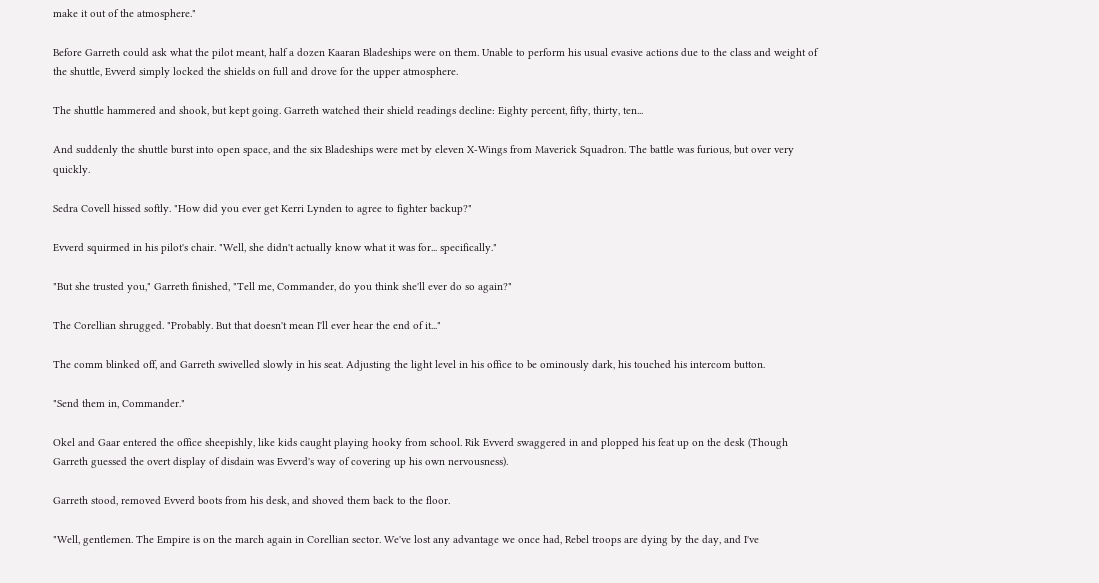make it out of the atmosphere."

Before Garreth could ask what the pilot meant, half a dozen Kaaran Bladeships were on them. Unable to perform his usual evasive actions due to the class and weight of the shuttle, Evverd simply locked the shields on full and drove for the upper atmosphere.

The shuttle hammered and shook, but kept going. Garreth watched their shield readings decline: Eighty percent, fifty, thirty, ten...

And suddenly the shuttle burst into open space, and the six Bladeships were met by eleven X-Wings from Maverick Squadron. The battle was furious, but over very quickly.

Sedra Covell hissed softly. "How did you ever get Kerri Lynden to agree to fighter backup?"

Evverd squirmed in his pilot's chair. "Well, she didn't actually know what it was for... specifically."

"But she trusted you," Garreth finished, "Tell me, Commander, do you think she'll ever do so again?"

The Corellian shrugged. "Probably. But that doesn't mean I'll ever hear the end of it..."

The comm blinked off, and Garreth swivelled slowly in his seat. Adjusting the light level in his office to be ominously dark, his touched his intercom button.

"Send them in, Commander."

Okel and Gaar entered the office sheepishly, like kids caught playing hooky from school. Rik Evverd swaggered in and plopped his feat up on the desk (Though Garreth guessed the overt display of disdain was Evverd's way of covering up his own nervousness).

Garreth stood, removed Evverd boots from his desk, and shoved them back to the floor.

"Well, gentlemen. The Empire is on the march again in Corellian sector. We've lost any advantage we once had, Rebel troops are dying by the day, and I've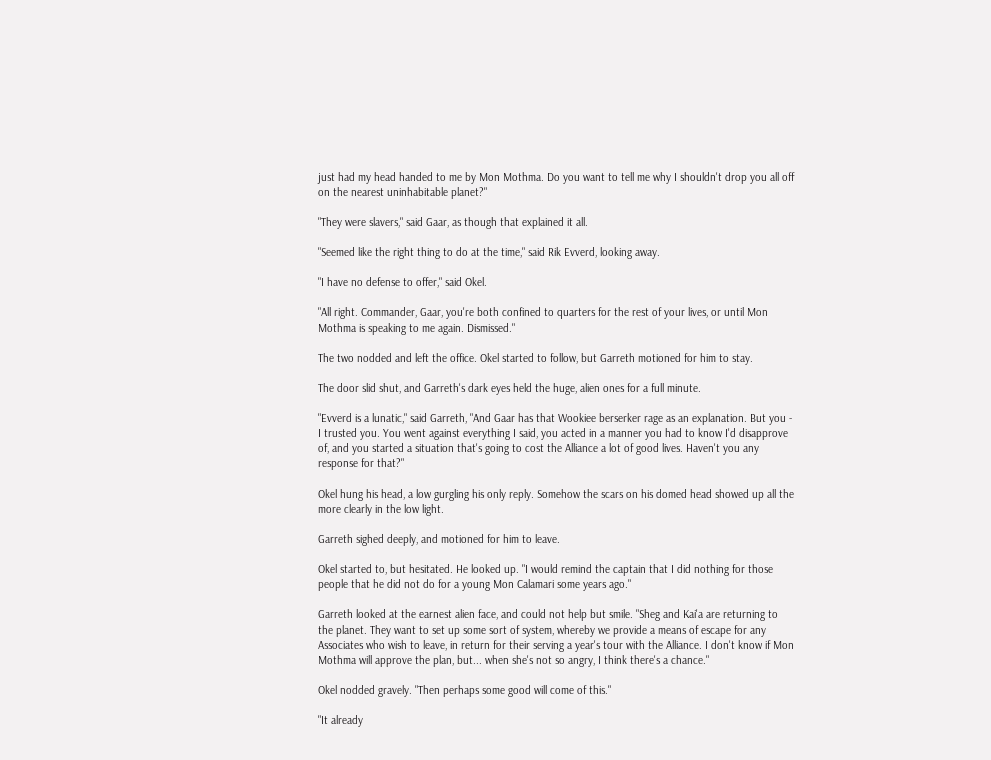just had my head handed to me by Mon Mothma. Do you want to tell me why I shouldn't drop you all off on the nearest uninhabitable planet?"

"They were slavers," said Gaar, as though that explained it all.

"Seemed like the right thing to do at the time," said Rik Evverd, looking away.

"I have no defense to offer," said Okel.

"All right. Commander, Gaar, you're both confined to quarters for the rest of your lives, or until Mon Mothma is speaking to me again. Dismissed."

The two nodded and left the office. Okel started to follow, but Garreth motioned for him to stay.

The door slid shut, and Garreth's dark eyes held the huge, alien ones for a full minute.

"Evverd is a lunatic," said Garreth, "And Gaar has that Wookiee berserker rage as an explanation. But you - I trusted you. You went against everything I said, you acted in a manner you had to know I'd disapprove of, and you started a situation that's going to cost the Alliance a lot of good lives. Haven't you any response for that?"

Okel hung his head, a low gurgling his only reply. Somehow the scars on his domed head showed up all the more clearly in the low light.

Garreth sighed deeply, and motioned for him to leave.

Okel started to, but hesitated. He looked up. "I would remind the captain that I did nothing for those people that he did not do for a young Mon Calamari some years ago."

Garreth looked at the earnest alien face, and could not help but smile. "Sheg and Kai'a are returning to the planet. They want to set up some sort of system, whereby we provide a means of escape for any Associates who wish to leave, in return for their serving a year's tour with the Alliance. I don't know if Mon Mothma will approve the plan, but... when she's not so angry, I think there's a chance."

Okel nodded gravely. "Then perhaps some good will come of this."

"It already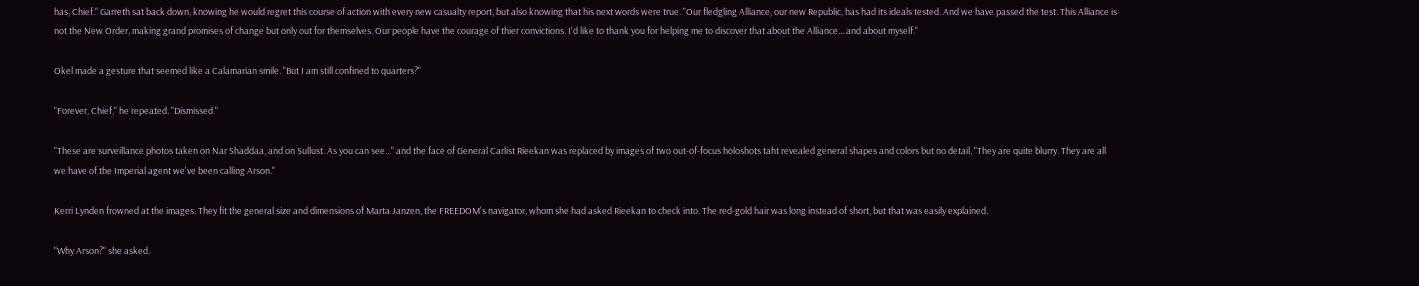has, Chief." Garreth sat back down, knowing he would regret this course of action with every new casualty report, but also knowing that his next words were true. "Our fledgling Alliance, our new Republic, has had its ideals tested. And we have passed the test. This Alliance is not the New Order, making grand promises of change but only out for themselves. Our people have the courage of thier convictions. I'd like to thank you for helping me to discover that about the Alliance... and about myself."

Okel made a gesture that seemed like a Calamarian smile. "But I am still confined to quarters?"

"Forever, Chief," he repeated. "Dismissed."

"These are surveillance photos taken on Nar Shaddaa, and on Sullust. As you can see..." and the face of General Carlist Rieekan was replaced by images of two out-of-focus holoshots taht revealed general shapes and colors but no detail, "They are quite blurry. They are all we have of the Imperial agent we've been calling Arson."

Kerri Lynden frowned at the images. They fit the general size and dimensions of Marta Janzen, the FREEDOM's navigator, whom she had asked Rieekan to check into. The red-gold hair was long instead of short, but that was easily explained.

"Why Arson?" she asked.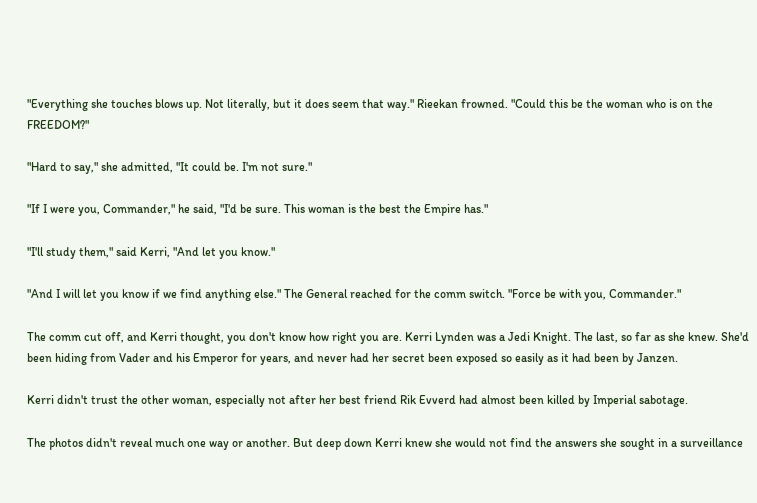"Everything she touches blows up. Not literally, but it does seem that way." Rieekan frowned. "Could this be the woman who is on the FREEDOM?"

"Hard to say," she admitted, "It could be. I'm not sure."

"If I were you, Commander," he said, "I'd be sure. This woman is the best the Empire has."

"I'll study them," said Kerri, "And let you know."

"And I will let you know if we find anything else." The General reached for the comm switch. "Force be with you, Commander."

The comm cut off, and Kerri thought, you don't know how right you are. Kerri Lynden was a Jedi Knight. The last, so far as she knew. She'd been hiding from Vader and his Emperor for years, and never had her secret been exposed so easily as it had been by Janzen.

Kerri didn't trust the other woman, especially not after her best friend Rik Evverd had almost been killed by Imperial sabotage.

The photos didn't reveal much one way or another. But deep down Kerri knew she would not find the answers she sought in a surveillance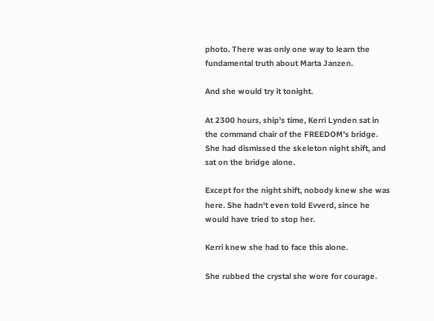photo. There was only one way to learn the fundamental truth about Marta Janzen.

And she would try it tonight.

At 2300 hours, ship's time, Kerri Lynden sat in the command chair of the FREEDOM's bridge. She had dismissed the skeleton night shift, and sat on the bridge alone.

Except for the night shift, nobody knew she was here. She hadn't even told Evverd, since he would have tried to stop her.

Kerri knew she had to face this alone.

She rubbed the crystal she wore for courage.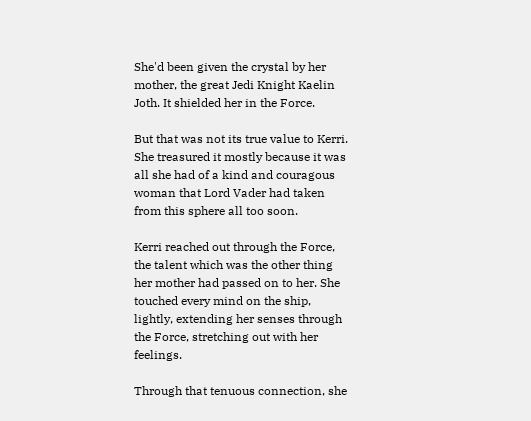She'd been given the crystal by her mother, the great Jedi Knight Kaelin Joth. It shielded her in the Force.

But that was not its true value to Kerri. She treasured it mostly because it was all she had of a kind and couragous woman that Lord Vader had taken from this sphere all too soon.

Kerri reached out through the Force, the talent which was the other thing her mother had passed on to her. She touched every mind on the ship, lightly, extending her senses through the Force, stretching out with her feelings.

Through that tenuous connection, she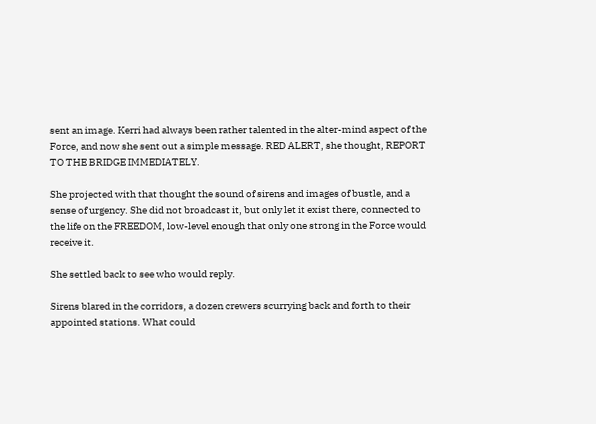sent an image. Kerri had always been rather talented in the alter-mind aspect of the Force, and now she sent out a simple message. RED ALERT, she thought, REPORT TO THE BRIDGE IMMEDIATELY.

She projected with that thought the sound of sirens and images of bustle, and a sense of urgency. She did not broadcast it, but only let it exist there, connected to the life on the FREEDOM, low-level enough that only one strong in the Force would receive it.

She settled back to see who would reply.

Sirens blared in the corridors, a dozen crewers scurrying back and forth to their appointed stations. What could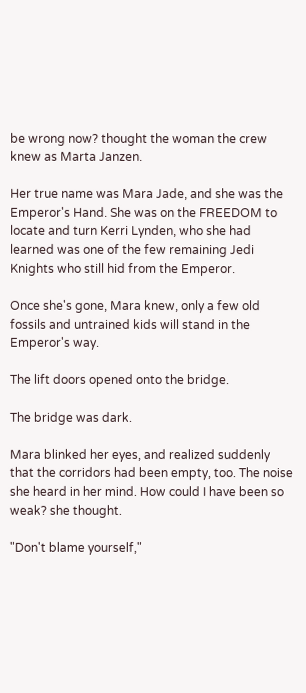be wrong now? thought the woman the crew knew as Marta Janzen.

Her true name was Mara Jade, and she was the Emperor's Hand. She was on the FREEDOM to locate and turn Kerri Lynden, who she had learned was one of the few remaining Jedi Knights who still hid from the Emperor.

Once she's gone, Mara knew, only a few old fossils and untrained kids will stand in the Emperor's way.

The lift doors opened onto the bridge.

The bridge was dark.

Mara blinked her eyes, and realized suddenly that the corridors had been empty, too. The noise she heard in her mind. How could I have been so weak? she thought.

"Don't blame yourself,"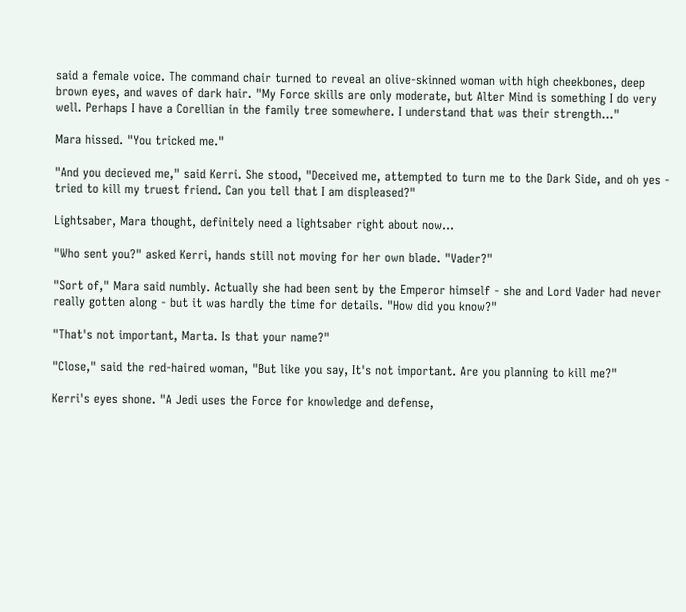said a female voice. The command chair turned to reveal an olive-skinned woman with high cheekbones, deep brown eyes, and waves of dark hair. "My Force skills are only moderate, but Alter Mind is something I do very well. Perhaps I have a Corellian in the family tree somewhere. I understand that was their strength..."

Mara hissed. "You tricked me."

"And you decieved me," said Kerri. She stood, "Deceived me, attempted to turn me to the Dark Side, and oh yes - tried to kill my truest friend. Can you tell that I am displeased?"

Lightsaber, Mara thought, definitely need a lightsaber right about now...

"Who sent you?" asked Kerri, hands still not moving for her own blade. "Vader?"

"Sort of," Mara said numbly. Actually she had been sent by the Emperor himself - she and Lord Vader had never really gotten along - but it was hardly the time for details. "How did you know?"

"That's not important, Marta. Is that your name?"

"Close," said the red-haired woman, "But like you say, It's not important. Are you planning to kill me?"

Kerri's eyes shone. "A Jedi uses the Force for knowledge and defense,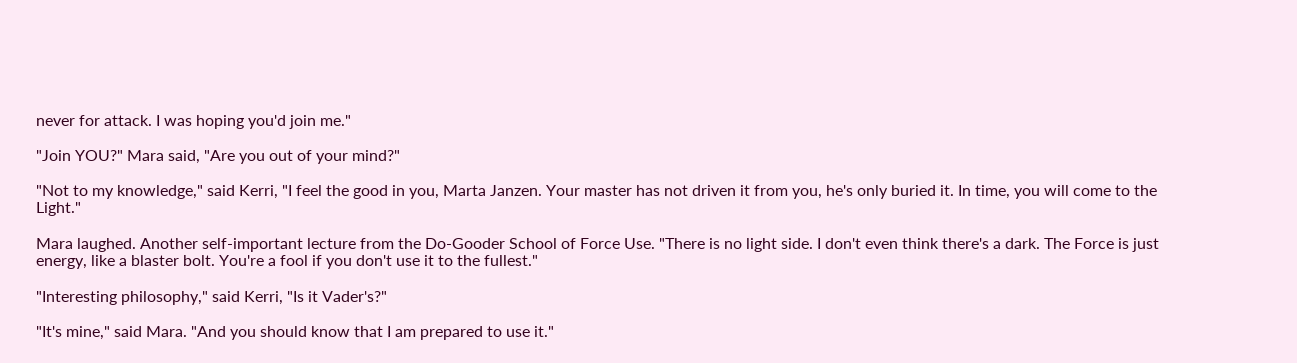never for attack. I was hoping you'd join me."

"Join YOU?" Mara said, "Are you out of your mind?"

"Not to my knowledge," said Kerri, "I feel the good in you, Marta Janzen. Your master has not driven it from you, he's only buried it. In time, you will come to the Light."

Mara laughed. Another self-important lecture from the Do-Gooder School of Force Use. "There is no light side. I don't even think there's a dark. The Force is just energy, like a blaster bolt. You're a fool if you don't use it to the fullest."

"Interesting philosophy," said Kerri, "Is it Vader's?"

"It's mine," said Mara. "And you should know that I am prepared to use it."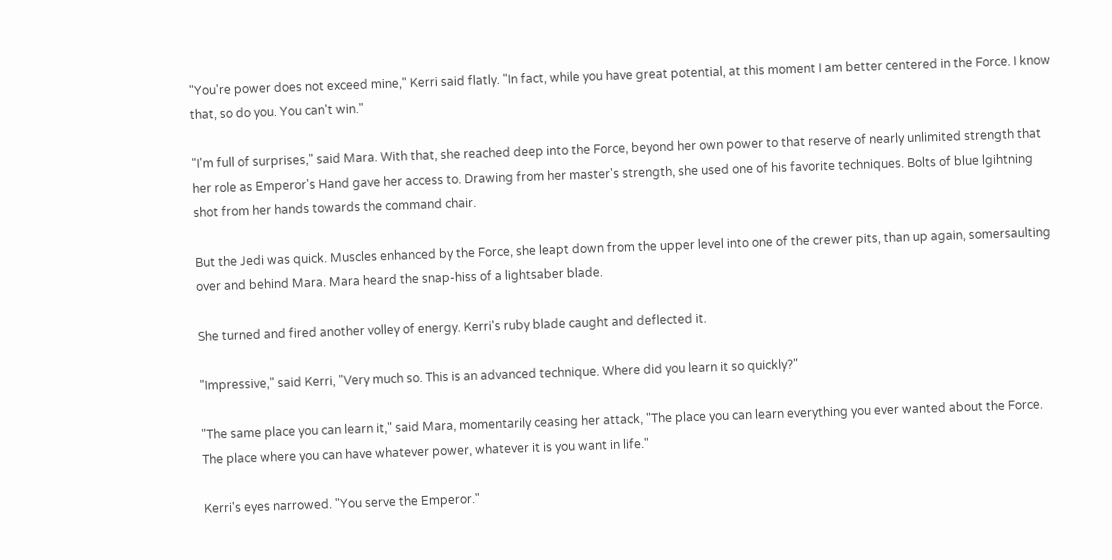"You're power does not exceed mine," Kerri said flatly. "In fact, while you have great potential, at this moment I am better centered in the Force. I know that, so do you. You can't win."

"I'm full of surprises," said Mara. With that, she reached deep into the Force, beyond her own power to that reserve of nearly unlimited strength that her role as Emperor's Hand gave her access to. Drawing from her master's strength, she used one of his favorite techniques. Bolts of blue lgihtning shot from her hands towards the command chair.

But the Jedi was quick. Muscles enhanced by the Force, she leapt down from the upper level into one of the crewer pits, than up again, somersaulting over and behind Mara. Mara heard the snap-hiss of a lightsaber blade.

She turned and fired another volley of energy. Kerri's ruby blade caught and deflected it.

"Impressive," said Kerri, "Very much so. This is an advanced technique. Where did you learn it so quickly?"

"The same place you can learn it," said Mara, momentarily ceasing her attack, "The place you can learn everything you ever wanted about the Force. The place where you can have whatever power, whatever it is you want in life."

Kerri's eyes narrowed. "You serve the Emperor."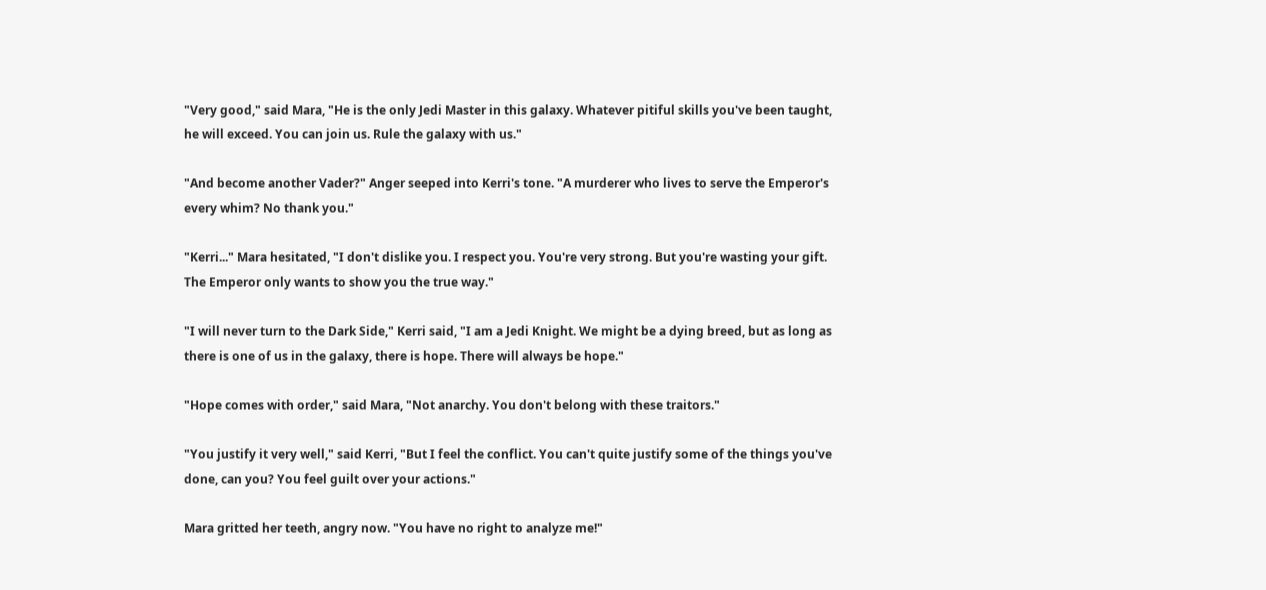"Very good," said Mara, "He is the only Jedi Master in this galaxy. Whatever pitiful skills you've been taught, he will exceed. You can join us. Rule the galaxy with us."

"And become another Vader?" Anger seeped into Kerri's tone. "A murderer who lives to serve the Emperor's every whim? No thank you."

"Kerri..." Mara hesitated, "I don't dislike you. I respect you. You're very strong. But you're wasting your gift. The Emperor only wants to show you the true way."

"I will never turn to the Dark Side," Kerri said, "I am a Jedi Knight. We might be a dying breed, but as long as there is one of us in the galaxy, there is hope. There will always be hope."

"Hope comes with order," said Mara, "Not anarchy. You don't belong with these traitors."

"You justify it very well," said Kerri, "But I feel the conflict. You can't quite justify some of the things you've done, can you? You feel guilt over your actions."

Mara gritted her teeth, angry now. "You have no right to analyze me!"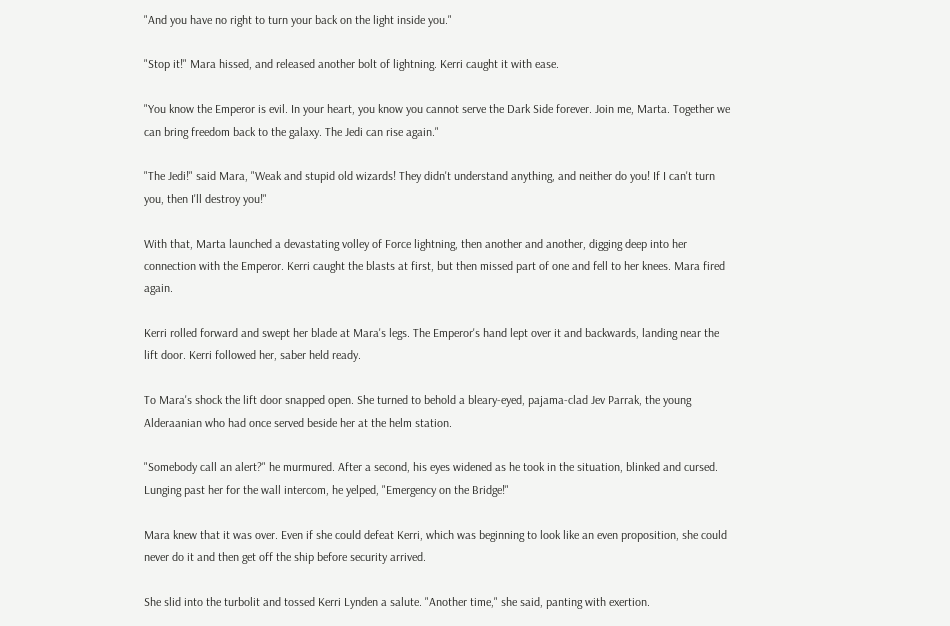"And you have no right to turn your back on the light inside you."

"Stop it!" Mara hissed, and released another bolt of lightning. Kerri caught it with ease.

"You know the Emperor is evil. In your heart, you know you cannot serve the Dark Side forever. Join me, Marta. Together we can bring freedom back to the galaxy. The Jedi can rise again."

"The Jedi!" said Mara, "Weak and stupid old wizards! They didn't understand anything, and neither do you! If I can't turn you, then I'll destroy you!"

With that, Marta launched a devastating volley of Force lightning, then another and another, digging deep into her connection with the Emperor. Kerri caught the blasts at first, but then missed part of one and fell to her knees. Mara fired again.

Kerri rolled forward and swept her blade at Mara's legs. The Emperor's hand lept over it and backwards, landing near the lift door. Kerri followed her, saber held ready.

To Mara's shock the lift door snapped open. She turned to behold a bleary-eyed, pajama-clad Jev Parrak, the young Alderaanian who had once served beside her at the helm station.

"Somebody call an alert?" he murmured. After a second, his eyes widened as he took in the situation, blinked and cursed. Lunging past her for the wall intercom, he yelped, "Emergency on the Bridge!"

Mara knew that it was over. Even if she could defeat Kerri, which was beginning to look like an even proposition, she could never do it and then get off the ship before security arrived.

She slid into the turbolit and tossed Kerri Lynden a salute. "Another time," she said, panting with exertion.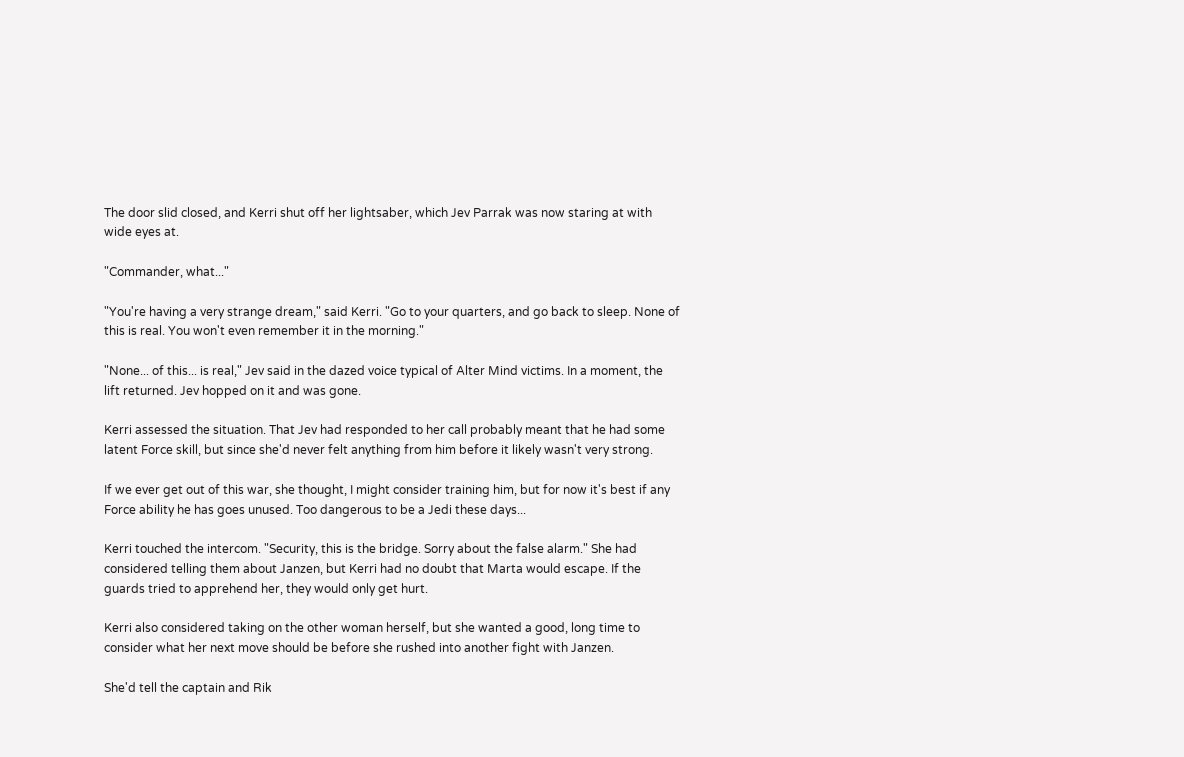The door slid closed, and Kerri shut off her lightsaber, which Jev Parrak was now staring at with wide eyes at.

"Commander, what..."

"You're having a very strange dream," said Kerri. "Go to your quarters, and go back to sleep. None of this is real. You won't even remember it in the morning."

"None... of this... is real," Jev said in the dazed voice typical of Alter Mind victims. In a moment, the lift returned. Jev hopped on it and was gone.

Kerri assessed the situation. That Jev had responded to her call probably meant that he had some latent Force skill, but since she'd never felt anything from him before it likely wasn't very strong.

If we ever get out of this war, she thought, I might consider training him, but for now it's best if any Force ability he has goes unused. Too dangerous to be a Jedi these days...

Kerri touched the intercom. "Security, this is the bridge. Sorry about the false alarm." She had considered telling them about Janzen, but Kerri had no doubt that Marta would escape. If the guards tried to apprehend her, they would only get hurt.

Kerri also considered taking on the other woman herself, but she wanted a good, long time to consider what her next move should be before she rushed into another fight with Janzen.

She'd tell the captain and Rik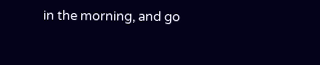in the morning, and go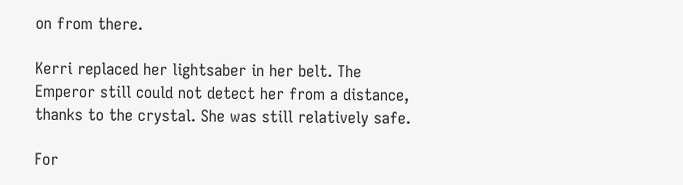on from there.

Kerri replaced her lightsaber in her belt. The Emperor still could not detect her from a distance, thanks to the crystal. She was still relatively safe.

For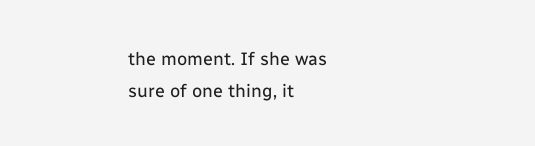the moment. If she was sure of one thing, it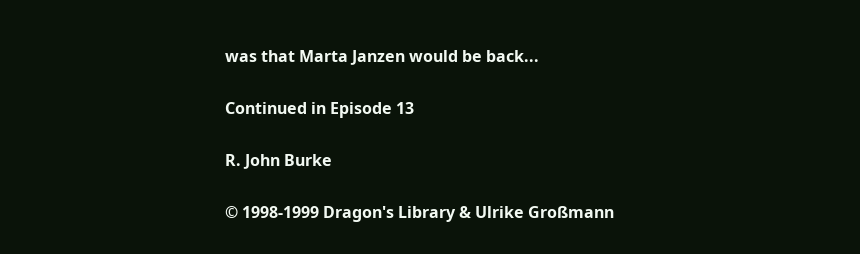was that Marta Janzen would be back...

Continued in Episode 13

R. John Burke

© 1998-1999 Dragon's Library & Ulrike Großmann